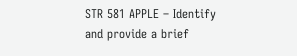STR 581 APPLE – Identify and provide a brief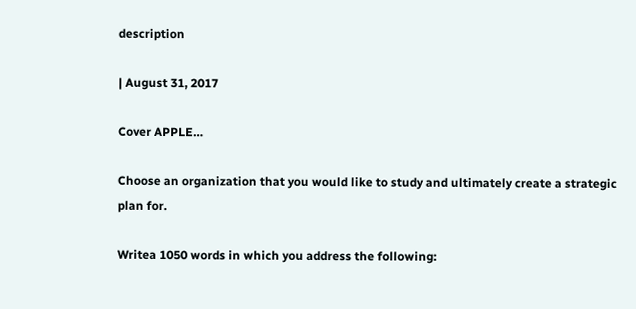description

| August 31, 2017

Cover APPLE…

Choose an organization that you would like to study and ultimately create a strategic plan for.

Writea 1050 words in which you address the following: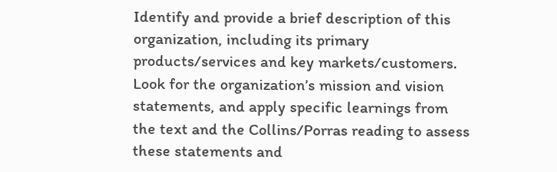Identify and provide a brief description of this organization, including its primary products/services and key markets/customers.
Look for the organization’s mission and vision statements, and apply specific learnings from the text and the Collins/Porras reading to assess these statements and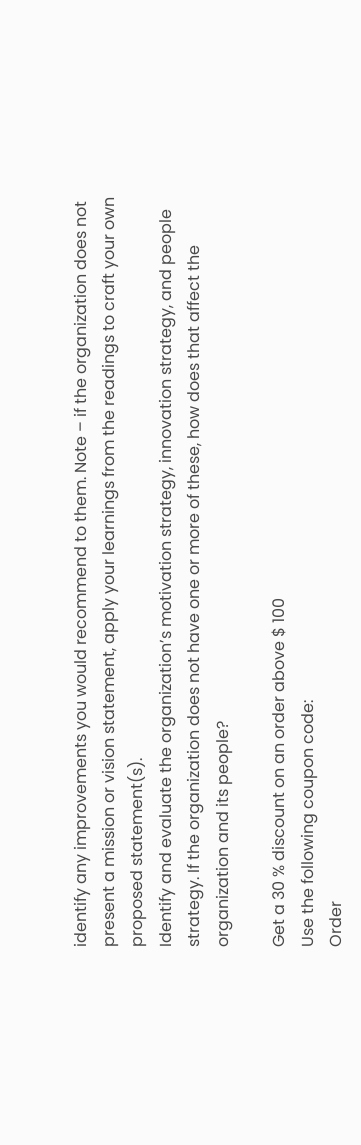identify any improvements you would recommend to them. Note – if the organization does not present a mission or vision statement, apply your learnings from the readings to craft your own proposed statement(s).
Identify and evaluate the organization’s motivation strategy, innovation strategy, and people strategy. If the organization does not have one or more of these, how does that affect the organization and its people?

Get a 30 % discount on an order above $ 100
Use the following coupon code:
Order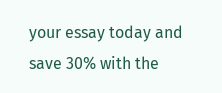your essay today and save 30% with the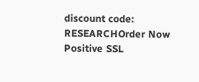discount code: RESEARCHOrder Now
Positive SSL